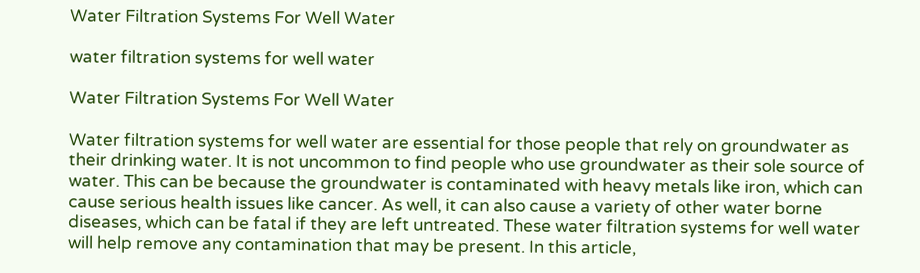Water Filtration Systems For Well Water

water filtration systems for well water

Water Filtration Systems For Well Water

Water filtration systems for well water are essential for those people that rely on groundwater as their drinking water. It is not uncommon to find people who use groundwater as their sole source of water. This can be because the groundwater is contaminated with heavy metals like iron, which can cause serious health issues like cancer. As well, it can also cause a variety of other water borne diseases, which can be fatal if they are left untreated. These water filtration systems for well water will help remove any contamination that may be present. In this article,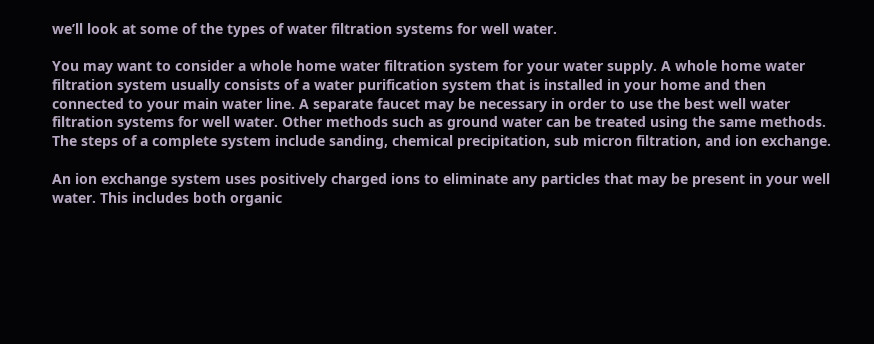we’ll look at some of the types of water filtration systems for well water.

You may want to consider a whole home water filtration system for your water supply. A whole home water filtration system usually consists of a water purification system that is installed in your home and then connected to your main water line. A separate faucet may be necessary in order to use the best well water filtration systems for well water. Other methods such as ground water can be treated using the same methods. The steps of a complete system include sanding, chemical precipitation, sub micron filtration, and ion exchange.

An ion exchange system uses positively charged ions to eliminate any particles that may be present in your well water. This includes both organic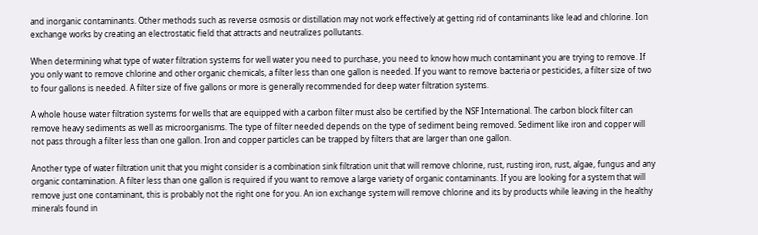and inorganic contaminants. Other methods such as reverse osmosis or distillation may not work effectively at getting rid of contaminants like lead and chlorine. Ion exchange works by creating an electrostatic field that attracts and neutralizes pollutants.

When determining what type of water filtration systems for well water you need to purchase, you need to know how much contaminant you are trying to remove. If you only want to remove chlorine and other organic chemicals, a filter less than one gallon is needed. If you want to remove bacteria or pesticides, a filter size of two to four gallons is needed. A filter size of five gallons or more is generally recommended for deep water filtration systems.

A whole house water filtration systems for wells that are equipped with a carbon filter must also be certified by the NSF International. The carbon block filter can remove heavy sediments as well as microorganisms. The type of filter needed depends on the type of sediment being removed. Sediment like iron and copper will not pass through a filter less than one gallon. Iron and copper particles can be trapped by filters that are larger than one gallon.

Another type of water filtration unit that you might consider is a combination sink filtration unit that will remove chlorine, rust, rusting iron, rust, algae, fungus and any organic contamination. A filter less than one gallon is required if you want to remove a large variety of organic contaminants. If you are looking for a system that will remove just one contaminant, this is probably not the right one for you. An ion exchange system will remove chlorine and its by products while leaving in the healthy minerals found in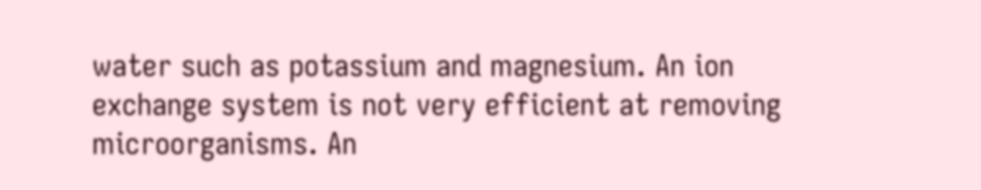water such as potassium and magnesium. An ion exchange system is not very efficient at removing microorganisms. An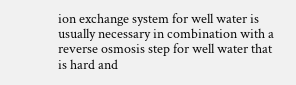ion exchange system for well water is usually necessary in combination with a reverse osmosis step for well water that is hard and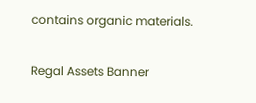contains organic materials.

Regal Assets Banner